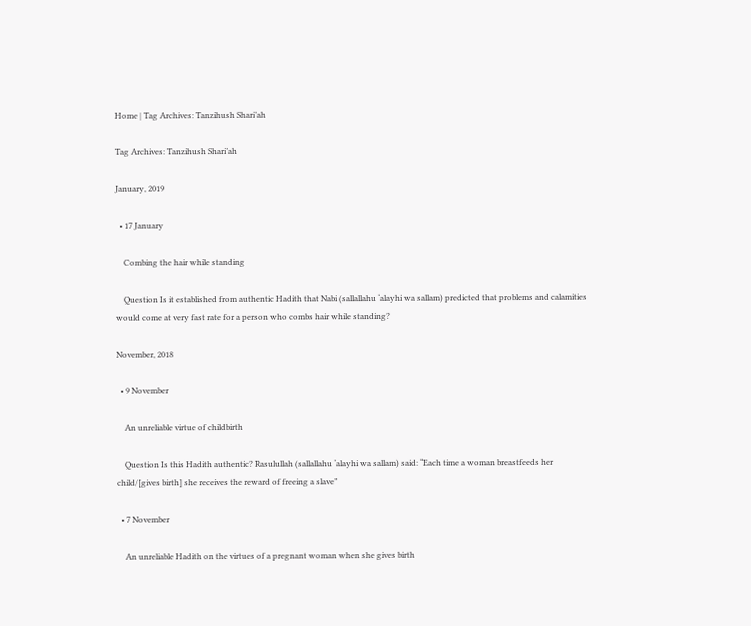Home | Tag Archives: Tanzihush Shari’ah

Tag Archives: Tanzihush Shari’ah

January, 2019

  • 17 January

    Combing the hair while standing

    Question Is it established from authentic Hadith that Nabi (sallallahu ‘alayhi wa sallam) predicted that problems and calamities would come at very fast rate for a person who combs hair while standing?

November, 2018

  • 9 November

    An unreliable virtue of childbirth

    Question Is this Hadith authentic? Rasulullah (sallallahu ‘alayhi wa sallam) said: “Each time a woman breastfeeds her child/[gives birth] she receives the reward of freeing a slave”

  • 7 November

    An unreliable Hadith on the virtues of a pregnant woman when she gives birth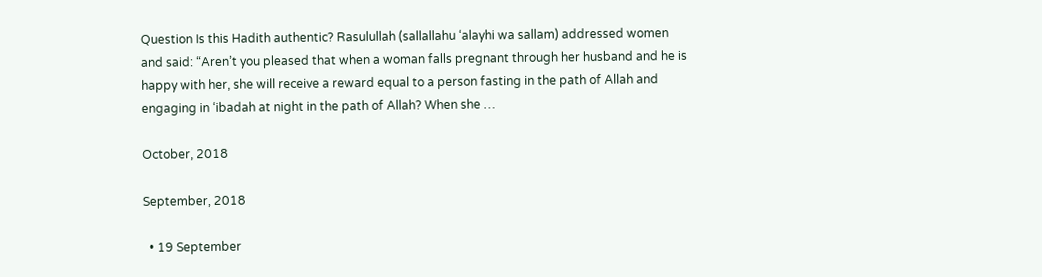Question Is this Hadith authentic? Rasulullah (sallallahu ‘alayhi wa sallam) addressed women and said: “Aren’t you pleased that when a woman falls pregnant through her husband and he is happy with her, she will receive a reward equal to a person fasting in the path of Allah and engaging in ‘ibadah at night in the path of Allah? When she …

October, 2018

September, 2018

  • 19 September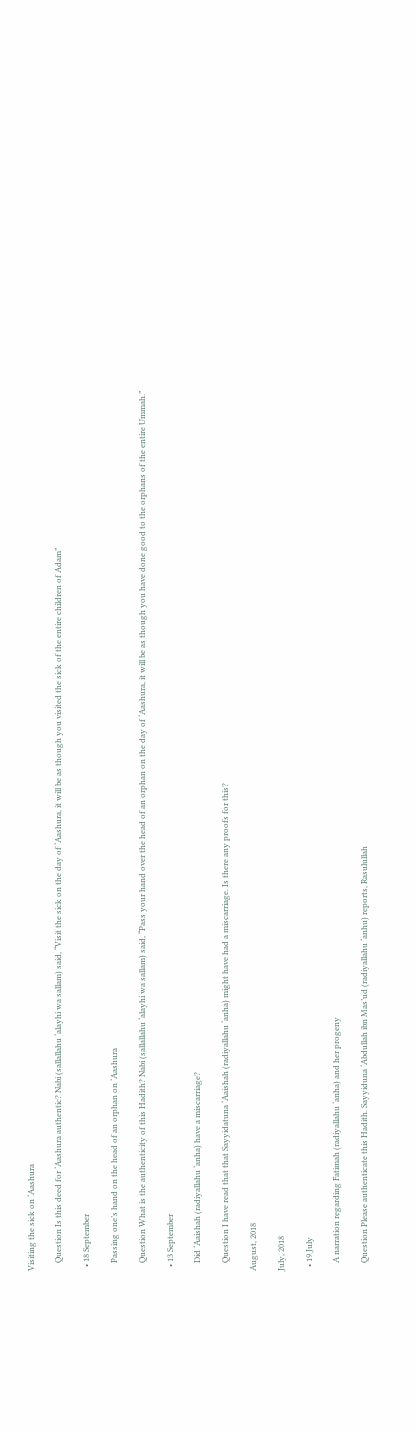Visiting the sick on ‘Aashura

    Question Is this deed for ‘Aashura authentic? Nabi (sallallahu ‘alayhi wa sallam) said, “Visit the sick on the day of ‘Aashura, it will be as though you visited the sick of the entire children of Adam”

  • 18 September

    Passing one’s hand on the head of an orphan on ‘Aashura

    Question What is the authenticity of this Hadith? Nabi (sallallahu ‘alayhi wa sallam) said, “Pass your hand over the head of an orphan on the day of ‘Aashura, it will be as though you have done good to the orphans of the entire Ummah.”

  • 13 September

    Did ‘Aaishah (radiyallahu ‘anha) have a miscarriage?

    Question I have read that that Sayyidatuna ‘Aaishah (radiyallahu ‘anha) might have had a miscarriage. Is there any proofs for this?

August, 2018

July, 2018

  • 19 July

    A narration regarding Fatimah (radiyallahu ‘anha) and her progeny

    Question Please authenticate this Hadith. Sayyiduna ‘Abdullah ibn Mas’ud (radiyallahu ‘anhu) reports, Rasulullah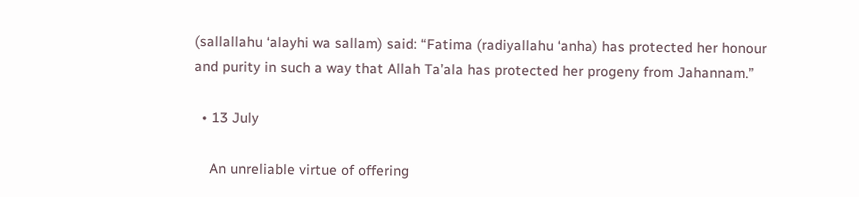(sallallahu ‘alayhi wa sallam) said: “Fatima (radiyallahu ‘anha) has protected her honour and purity in such a way that Allah Ta’ala has protected her progeny from Jahannam.”

  • 13 July

    An unreliable virtue of offering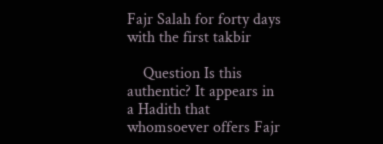Fajr Salah for forty days with the first takbir

    Question Is this authentic? It appears in a Hadith that whomsoever offers Fajr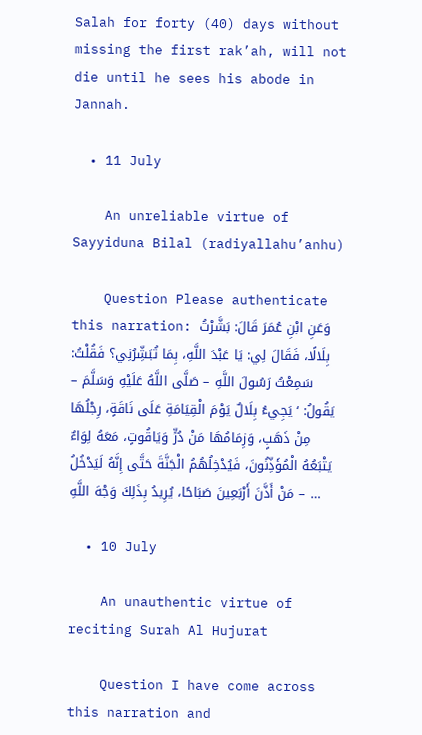Salah for forty (40) days without missing the first rak’ah, will not die until he sees his abode in Jannah.

  • 11 July

    An unreliable virtue of Sayyiduna Bilal (radiyallahu’anhu)

    Question Please authenticate this narration: وَعَنِ ابْنِ عُمَرَ قَالَ: بَشَّرْتُ بِلَالًا، فَقَالَ لِي: يَا عَبْدَ اللَّهِ، بِمَا تُبَشِّرُنِي؟ فَقُلْتُ: سَمِعْتُ رَسُولَ اللَّهِ – صَلَّى اللَّهُ عَلَيْهِ وَسَلَّمَ – يَقُولُ: ‘يَجِيءُ بِلَالٌ يَوْمَ الْقِيَامَةِ عَلَى نَاقَةٍ، رِجْلُهَا مِنْ ذَهَبٍ، وَزِمَامُهَا مَنْ دُرٍّ وَيَاقُوتٍ، مَعَهُ لِوَاءٌ يَتْبَعُهُ الْمُؤَذِّنُونَ، فَيُدْخِلُهُمُ الْجَنَّةَ حَتَّى إِنَّهُ لَيَدْخُلُ مَنْ أَذَّنَ أَرْبَعِينَ صَبَاحًا، يُرِيدُ بِذَلِكَ وَجْهَ اللَّهِ – …

  • 10 July

    An unauthentic virtue of reciting Surah Al Hujurat

    Question I have come across this narration and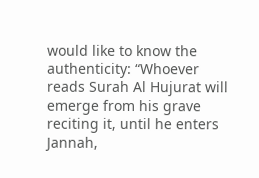would like to know the authenticity: “Whoever reads Surah Al Hujurat will emerge from his grave reciting it, until he enters Jannah,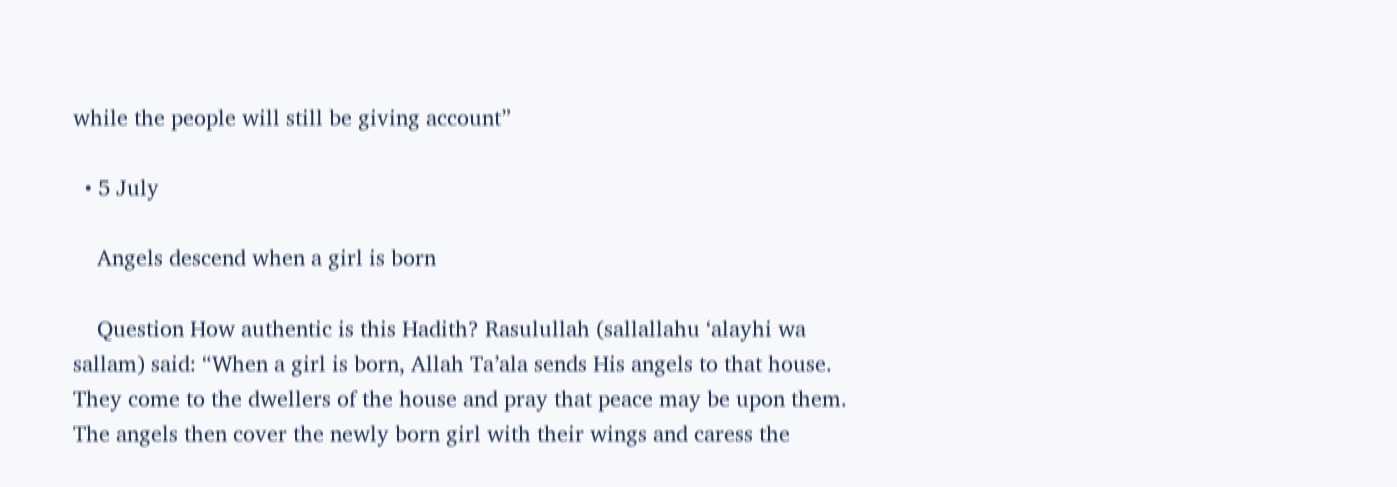while the people will still be giving account”

  • 5 July

    Angels descend when a girl is born

    Question How authentic is this Hadith? Rasulullah (sallallahu ‘alayhi wa sallam) said: “When a girl is born, Allah Ta’ala sends His angels to that house. They come to the dwellers of the house and pray that peace may be upon them. The angels then cover the newly born girl with their wings and caress the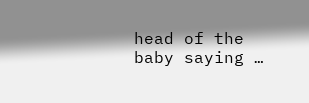head of the baby saying …